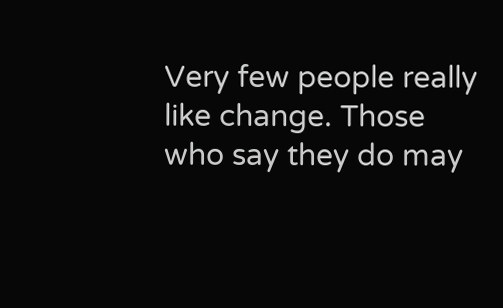Very few people really like change. Those who say they do may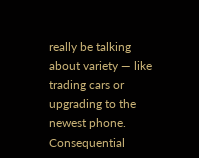really be talking about variety — like trading cars or upgrading to the newest phone. Consequential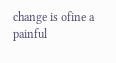change is ofine a painful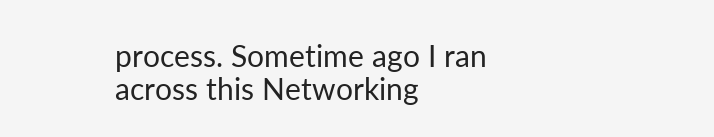process. Sometime ago I ran across this Networking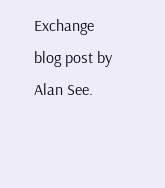Exchange blog post by Alan See.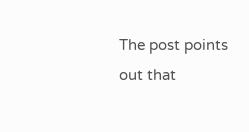The post points out that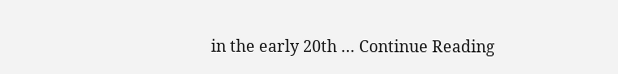in the early 20th … Continue Reading